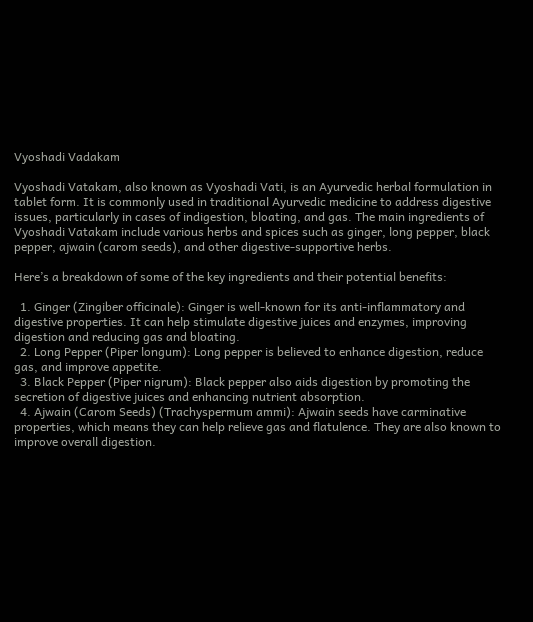Vyoshadi Vadakam

Vyoshadi Vatakam, also known as Vyoshadi Vati, is an Ayurvedic herbal formulation in tablet form. It is commonly used in traditional Ayurvedic medicine to address digestive issues, particularly in cases of indigestion, bloating, and gas. The main ingredients of Vyoshadi Vatakam include various herbs and spices such as ginger, long pepper, black pepper, ajwain (carom seeds), and other digestive-supportive herbs.

Here’s a breakdown of some of the key ingredients and their potential benefits:

  1. Ginger (Zingiber officinale): Ginger is well-known for its anti-inflammatory and digestive properties. It can help stimulate digestive juices and enzymes, improving digestion and reducing gas and bloating.
  2. Long Pepper (Piper longum): Long pepper is believed to enhance digestion, reduce gas, and improve appetite.
  3. Black Pepper (Piper nigrum): Black pepper also aids digestion by promoting the secretion of digestive juices and enhancing nutrient absorption.
  4. Ajwain (Carom Seeds) (Trachyspermum ammi): Ajwain seeds have carminative properties, which means they can help relieve gas and flatulence. They are also known to improve overall digestion.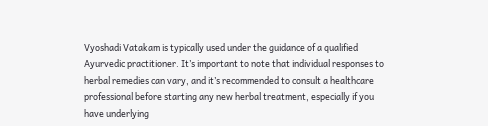Vyoshadi Vatakam is typically used under the guidance of a qualified Ayurvedic practitioner. It’s important to note that individual responses to herbal remedies can vary, and it’s recommended to consult a healthcare professional before starting any new herbal treatment, especially if you have underlying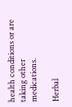health conditions or are taking other medications.

Herbal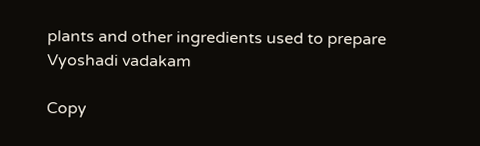plants and other ingredients used to prepare Vyoshadi vadakam

Copy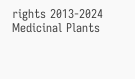rights 2013-2024 Medicinal Plants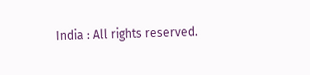India : All rights reserved.